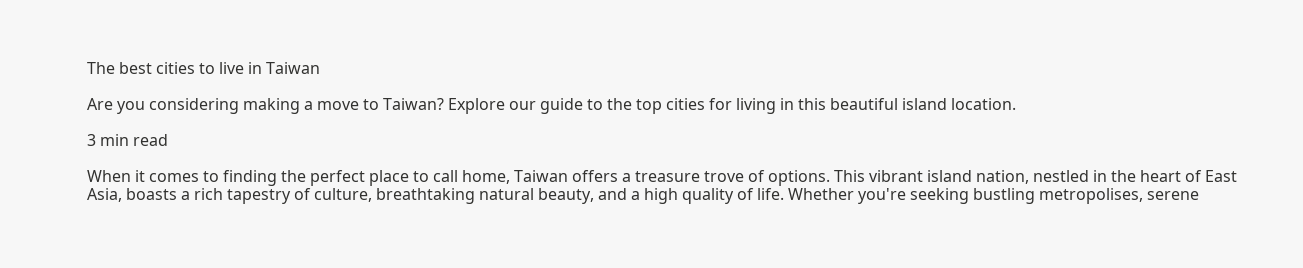The best cities to live in Taiwan

Are you considering making a move to Taiwan? Explore our guide to the top cities for living in this beautiful island location.

3 min read

When it comes to finding the perfect place to call home, Taiwan offers a treasure trove of options. This vibrant island nation, nestled in the heart of East Asia, boasts a rich tapestry of culture, breathtaking natural beauty, and a high quality of life. Whether you're seeking bustling metropolises, serene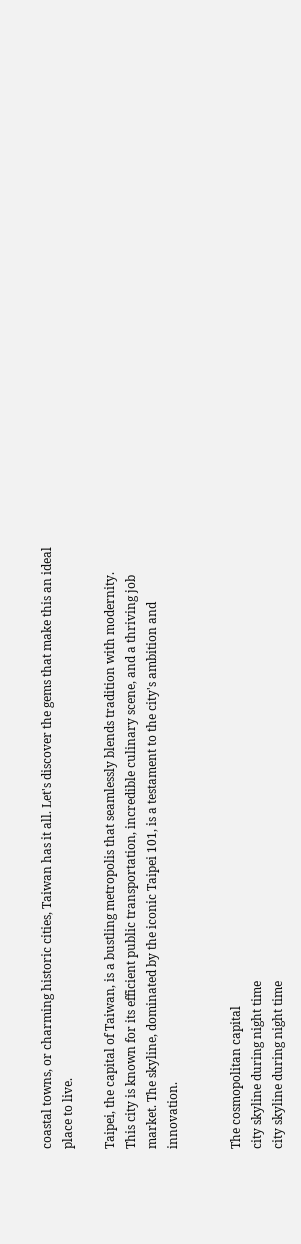coastal towns, or charming historic cities, Taiwan has it all. Let's discover the gems that make this an ideal place to live.

Taipei, the capital of Taiwan, is a bustling metropolis that seamlessly blends tradition with modernity. This city is known for its efficient public transportation, incredible culinary scene, and a thriving job market. The skyline, dominated by the iconic Taipei 101, is a testament to the city's ambition and innovation.


The cosmopolitan capital
city skyline during night time
city skyline during night time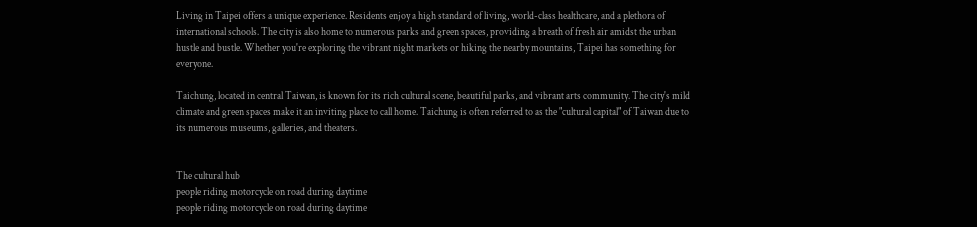Living in Taipei offers a unique experience. Residents enjoy a high standard of living, world-class healthcare, and a plethora of international schools. The city is also home to numerous parks and green spaces, providing a breath of fresh air amidst the urban hustle and bustle. Whether you're exploring the vibrant night markets or hiking the nearby mountains, Taipei has something for everyone.

Taichung, located in central Taiwan, is known for its rich cultural scene, beautiful parks, and vibrant arts community. The city's mild climate and green spaces make it an inviting place to call home. Taichung is often referred to as the "cultural capital" of Taiwan due to its numerous museums, galleries, and theaters.


The cultural hub
people riding motorcycle on road during daytime
people riding motorcycle on road during daytime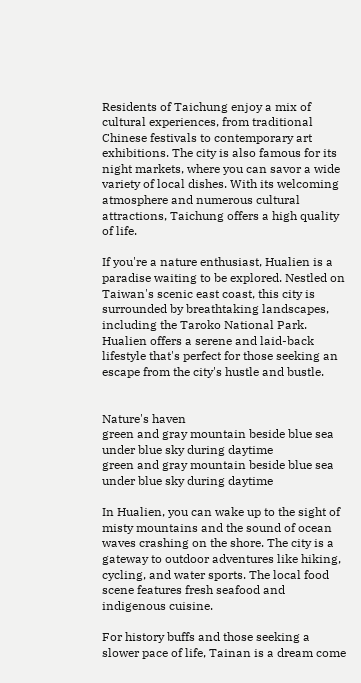Residents of Taichung enjoy a mix of cultural experiences, from traditional Chinese festivals to contemporary art exhibitions. The city is also famous for its night markets, where you can savor a wide variety of local dishes. With its welcoming atmosphere and numerous cultural attractions, Taichung offers a high quality of life.

If you're a nature enthusiast, Hualien is a paradise waiting to be explored. Nestled on Taiwan's scenic east coast, this city is surrounded by breathtaking landscapes, including the Taroko National Park. Hualien offers a serene and laid-back lifestyle that's perfect for those seeking an escape from the city's hustle and bustle.


Nature's haven
green and gray mountain beside blue sea under blue sky during daytime
green and gray mountain beside blue sea under blue sky during daytime

In Hualien, you can wake up to the sight of misty mountains and the sound of ocean waves crashing on the shore. The city is a gateway to outdoor adventures like hiking, cycling, and water sports. The local food scene features fresh seafood and indigenous cuisine.

For history buffs and those seeking a slower pace of life, Tainan is a dream come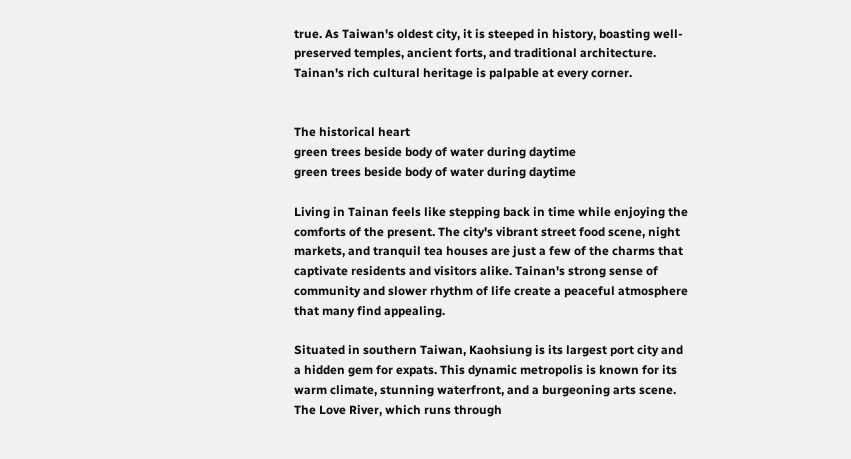true. As Taiwan's oldest city, it is steeped in history, boasting well-preserved temples, ancient forts, and traditional architecture. Tainan's rich cultural heritage is palpable at every corner.


The historical heart
green trees beside body of water during daytime
green trees beside body of water during daytime

Living in Tainan feels like stepping back in time while enjoying the comforts of the present. The city's vibrant street food scene, night markets, and tranquil tea houses are just a few of the charms that captivate residents and visitors alike. Tainan's strong sense of community and slower rhythm of life create a peaceful atmosphere that many find appealing.

Situated in southern Taiwan, Kaohsiung is its largest port city and a hidden gem for expats. This dynamic metropolis is known for its warm climate, stunning waterfront, and a burgeoning arts scene. The Love River, which runs through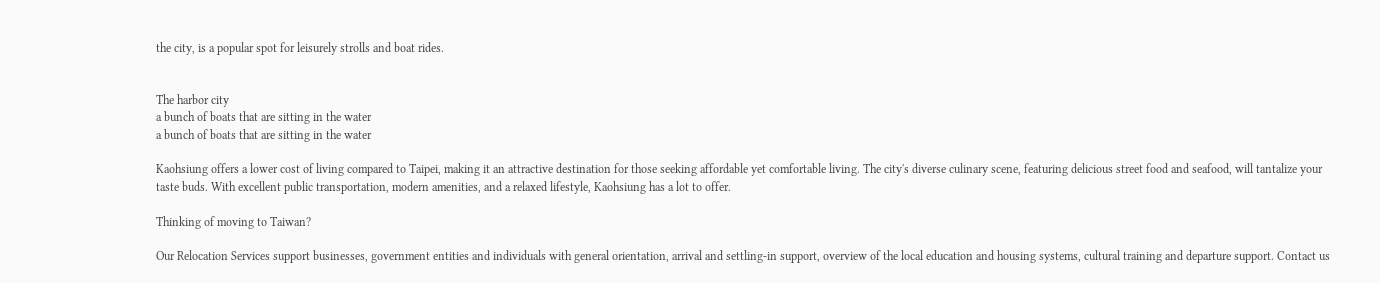the city, is a popular spot for leisurely strolls and boat rides.


The harbor city
a bunch of boats that are sitting in the water
a bunch of boats that are sitting in the water

Kaohsiung offers a lower cost of living compared to Taipei, making it an attractive destination for those seeking affordable yet comfortable living. The city's diverse culinary scene, featuring delicious street food and seafood, will tantalize your taste buds. With excellent public transportation, modern amenities, and a relaxed lifestyle, Kaohsiung has a lot to offer.

Thinking of moving to Taiwan?

Our Relocation Services support businesses, government entities and individuals with general orientation, arrival and settling-in support, overview of the local education and housing systems, cultural training and departure support. Contact us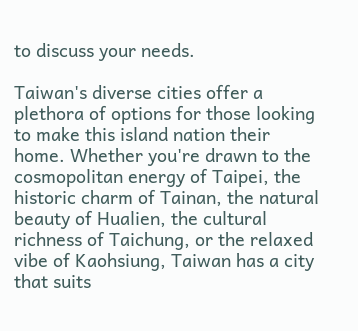to discuss your needs.

Taiwan's diverse cities offer a plethora of options for those looking to make this island nation their home. Whether you're drawn to the cosmopolitan energy of Taipei, the historic charm of Tainan, the natural beauty of Hualien, the cultural richness of Taichung, or the relaxed vibe of Kaohsiung, Taiwan has a city that suits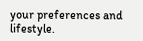your preferences and lifestyle.